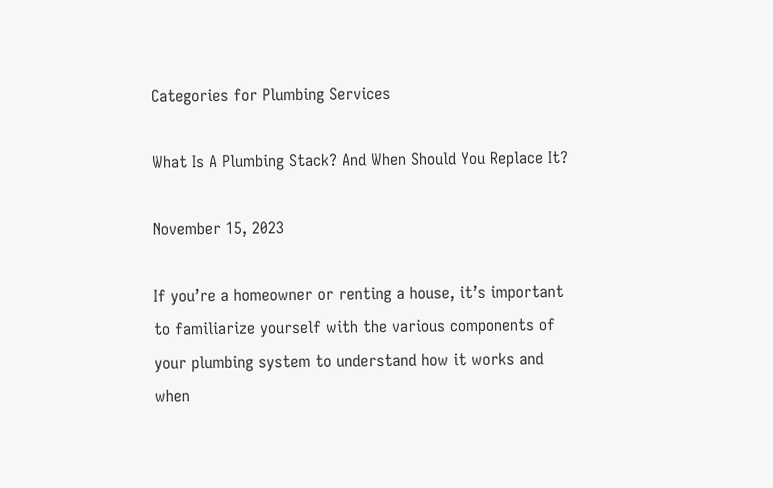Categories for Plumbing Services

What Is A Plumbing Stack? And When Should You Replace It?

November 15, 2023

If you’re a homeowner or renting a house, it’s important to familiarize yourself with the various components of your plumbing system to understand how it works and when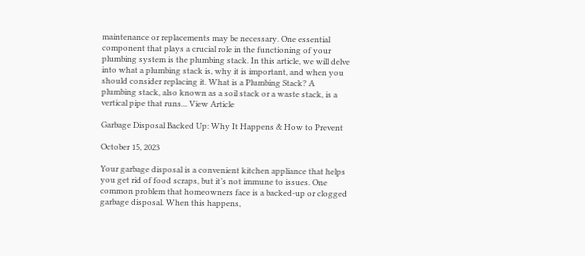maintenance or replacements may be necessary. One essential component that plays a crucial role in the functioning of your plumbing system is the plumbing stack. In this article, we will delve into what a plumbing stack is, why it is important, and when you should consider replacing it. What is a Plumbing Stack? A plumbing stack, also known as a soil stack or a waste stack, is a vertical pipe that runs... View Article

Garbage Disposal Backed Up: Why It Happens & How to Prevent

October 15, 2023

Your garbage disposal is a convenient kitchen appliance that helps you get rid of food scraps, but it’s not immune to issues. One common problem that homeowners face is a backed-up or clogged garbage disposal. When this happens,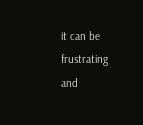it can be frustrating and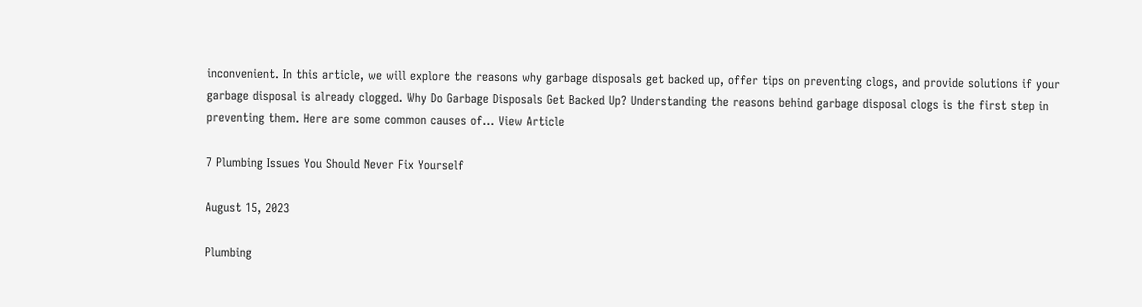inconvenient. In this article, we will explore the reasons why garbage disposals get backed up, offer tips on preventing clogs, and provide solutions if your garbage disposal is already clogged. Why Do Garbage Disposals Get Backed Up? Understanding the reasons behind garbage disposal clogs is the first step in preventing them. Here are some common causes of... View Article

7 Plumbing Issues You Should Never Fix Yourself

August 15, 2023

Plumbing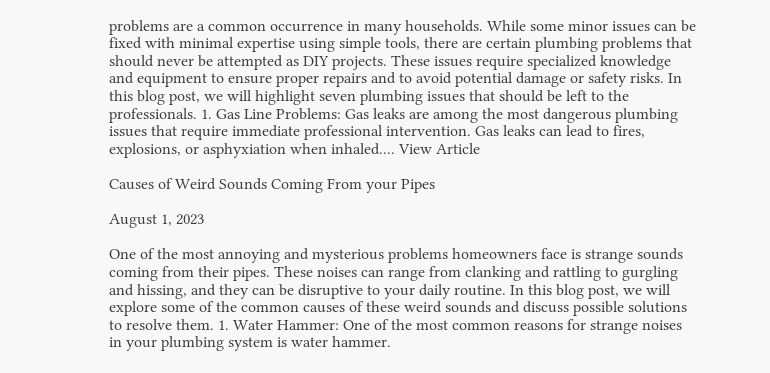problems are a common occurrence in many households. While some minor issues can be fixed with minimal expertise using simple tools, there are certain plumbing problems that should never be attempted as DIY projects. These issues require specialized knowledge and equipment to ensure proper repairs and to avoid potential damage or safety risks. In this blog post, we will highlight seven plumbing issues that should be left to the professionals. 1. Gas Line Problems: Gas leaks are among the most dangerous plumbing issues that require immediate professional intervention. Gas leaks can lead to fires, explosions, or asphyxiation when inhaled.... View Article

Causes of Weird Sounds Coming From your Pipes

August 1, 2023

One of the most annoying and mysterious problems homeowners face is strange sounds coming from their pipes. These noises can range from clanking and rattling to gurgling and hissing, and they can be disruptive to your daily routine. In this blog post, we will explore some of the common causes of these weird sounds and discuss possible solutions to resolve them. 1. Water Hammer: One of the most common reasons for strange noises in your plumbing system is water hammer.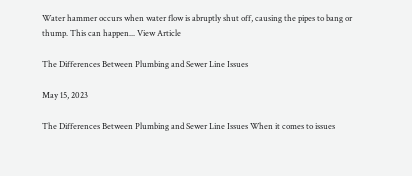Water hammer occurs when water flow is abruptly shut off, causing the pipes to bang or thump. This can happen... View Article

The Differences Between Plumbing and Sewer Line Issues

May 15, 2023

The Differences Between Plumbing and Sewer Line Issues When it comes to issues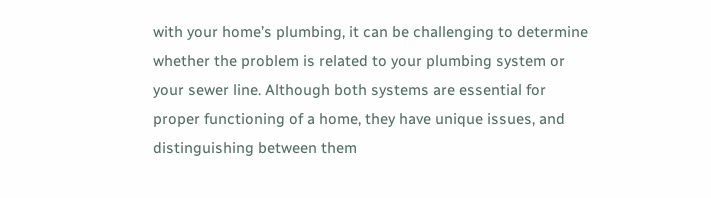with your home’s plumbing, it can be challenging to determine whether the problem is related to your plumbing system or your sewer line. Although both systems are essential for proper functioning of a home, they have unique issues, and distinguishing between them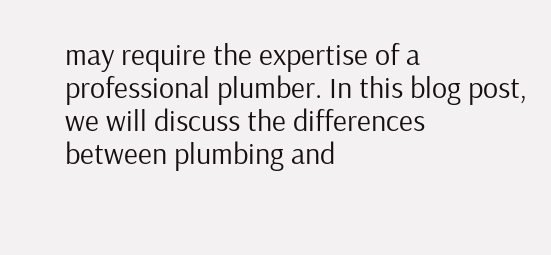may require the expertise of a professional plumber. In this blog post, we will discuss the differences between plumbing and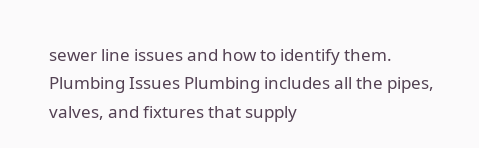sewer line issues and how to identify them. Plumbing Issues Plumbing includes all the pipes, valves, and fixtures that supply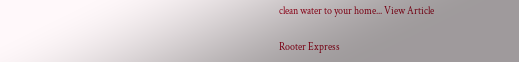clean water to your home... View Article

Rooter Express